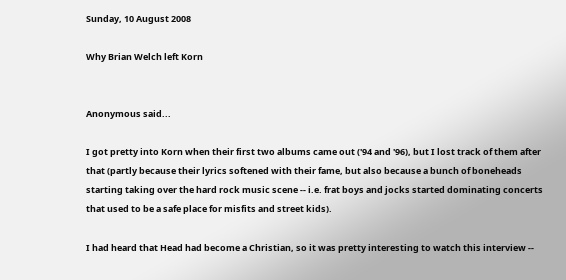Sunday, 10 August 2008

Why Brian Welch left Korn


Anonymous said...

I got pretty into Korn when their first two albums came out ('94 and '96), but I lost track of them after that (partly because their lyrics softened with their fame, but also because a bunch of boneheads starting taking over the hard rock music scene -- i.e. frat boys and jocks started dominating concerts that used to be a safe place for misfits and street kids).

I had heard that Head had become a Christian, so it was pretty interesting to watch this interview --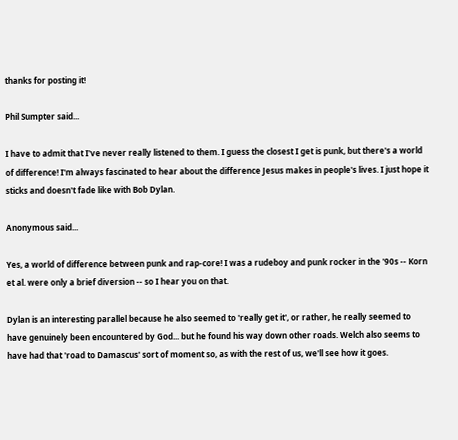thanks for posting it!

Phil Sumpter said...

I have to admit that I've never really listened to them. I guess the closest I get is punk, but there's a world of difference! I'm always fascinated to hear about the difference Jesus makes in people's lives. I just hope it sticks and doesn't fade like with Bob Dylan.

Anonymous said...

Yes, a world of difference between punk and rap-core! I was a rudeboy and punk rocker in the '90s -- Korn et al. were only a brief diversion -- so I hear you on that.

Dylan is an interesting parallel because he also seemed to 'really get it', or rather, he really seemed to have genuinely been encountered by God... but he found his way down other roads. Welch also seems to have had that 'road to Damascus' sort of moment so, as with the rest of us, we'll see how it goes.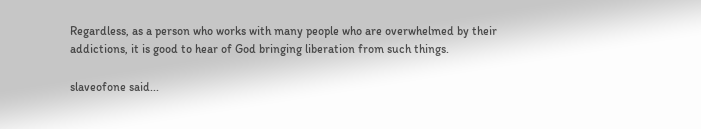Regardless, as a person who works with many people who are overwhelmed by their addictions, it is good to hear of God bringing liberation from such things.

slaveofone said...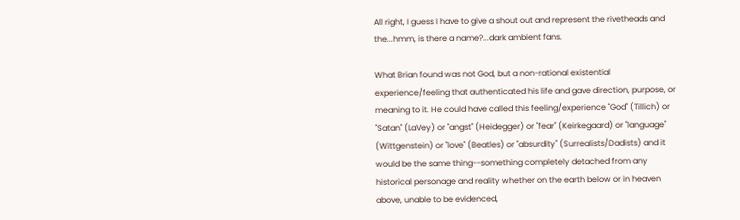All right, I guess I have to give a shout out and represent the rivetheads and the...hmm, is there a name?...dark ambient fans.

What Brian found was not God, but a non-rational existential experience/feeling that authenticated his life and gave direction, purpose, or meaning to it. He could have called this feeling/experience "God" (Tillich) or "Satan" (LaVey) or "angst" (Heidegger) or "fear" (Keirkegaard) or "language" (Wittgenstein) or "love" (Beatles) or "absurdity" (Surrealists/Dadists) and it would be the same thing--something completely detached from any historical personage and reality whether on the earth below or in heaven above, unable to be evidenced,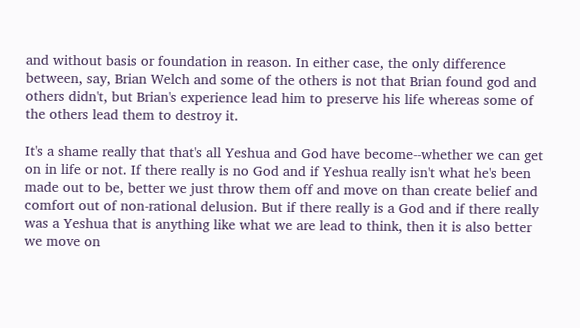and without basis or foundation in reason. In either case, the only difference between, say, Brian Welch and some of the others is not that Brian found god and others didn't, but Brian's experience lead him to preserve his life whereas some of the others lead them to destroy it.

It's a shame really that that's all Yeshua and God have become--whether we can get on in life or not. If there really is no God and if Yeshua really isn't what he's been made out to be, better we just throw them off and move on than create belief and comfort out of non-rational delusion. But if there really is a God and if there really was a Yeshua that is anything like what we are lead to think, then it is also better we move on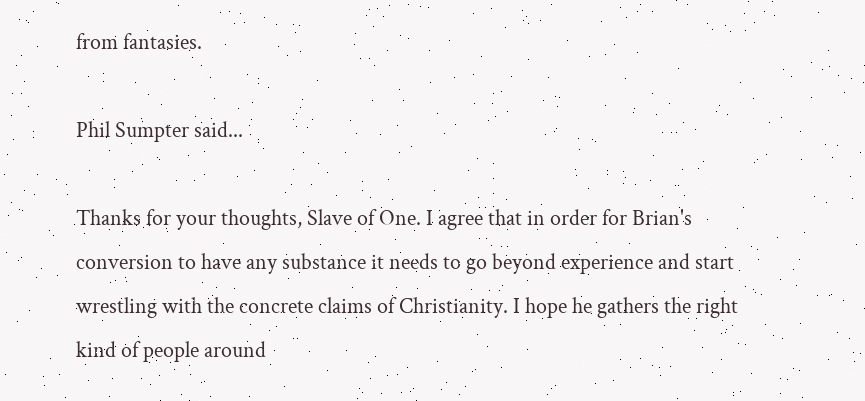from fantasies.

Phil Sumpter said...

Thanks for your thoughts, Slave of One. I agree that in order for Brian's conversion to have any substance it needs to go beyond experience and start wrestling with the concrete claims of Christianity. I hope he gathers the right kind of people around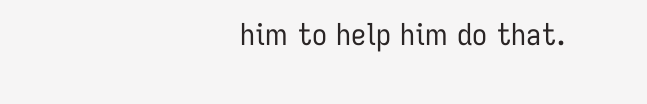him to help him do that.